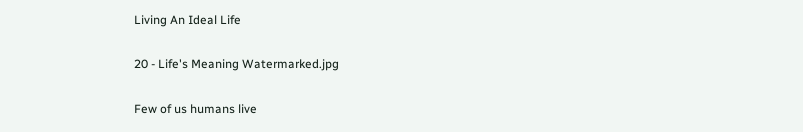Living An Ideal Life

20 - Life's Meaning Watermarked.jpg

Few of us humans live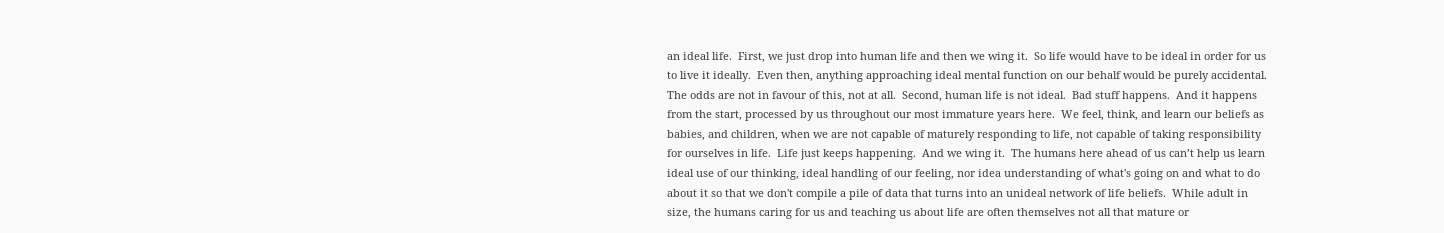an ideal life.  First, we just drop into human life and then we wing it.  So life would have to be ideal in order for us to live it ideally.  Even then, anything approaching ideal mental function on our behalf would be purely accidental. The odds are not in favour of this, not at all.  Second, human life is not ideal.  Bad stuff happens.  And it happens from the start, processed by us throughout our most immature years here.  We feel, think, and learn our beliefs as babies, and children, when we are not capable of maturely responding to life, not capable of taking responsibility for ourselves in life.  Life just keeps happening.  And we wing it.  The humans here ahead of us can’t help us learn ideal use of our thinking, ideal handling of our feeling, nor idea understanding of what's going on and what to do about it so that we don't compile a pile of data that turns into an unideal network of life beliefs.  While adult in size, the humans caring for us and teaching us about life are often themselves not all that mature or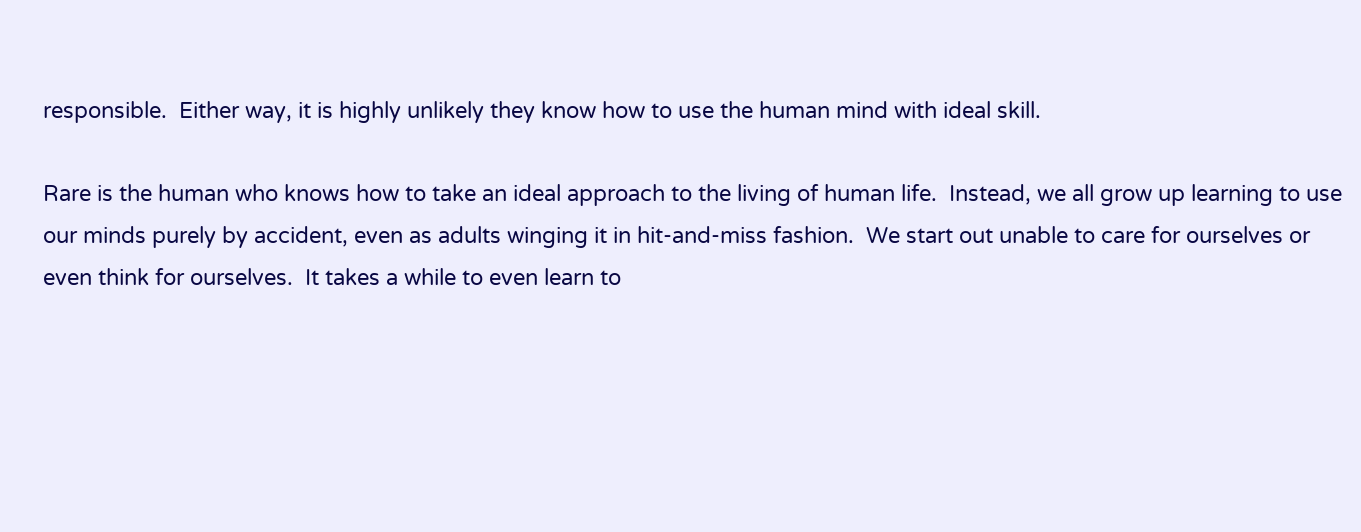responsible.  Either way, it is highly unlikely they know how to use the human mind with ideal skill.

Rare is the human who knows how to take an ideal approach to the living of human life.  Instead, we all grow up learning to use our minds purely by accident, even as adults winging it in hit-and-miss fashion.  We start out unable to care for ourselves or even think for ourselves.  It takes a while to even learn to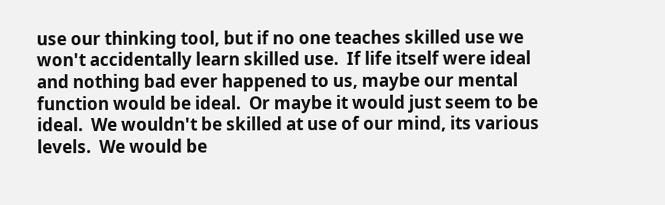use our thinking tool, but if no one teaches skilled use we won't accidentally learn skilled use.  If life itself were ideal and nothing bad ever happened to us, maybe our mental function would be ideal.  Or maybe it would just seem to be ideal.  We wouldn't be skilled at use of our mind, its various levels.  We would be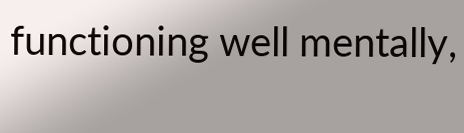functioning well mentally,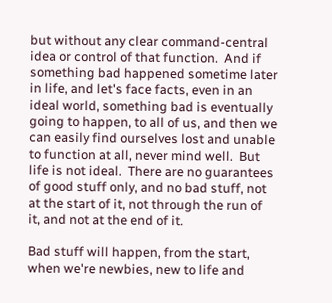but without any clear command-central idea or control of that function.  And if something bad happened sometime later in life, and let's face facts, even in an ideal world, something bad is eventually going to happen, to all of us, and then we can easily find ourselves lost and unable to function at all, never mind well.  But life is not ideal.  There are no guarantees of good stuff only, and no bad stuff, not at the start of it, not through the run of it, and not at the end of it.

Bad stuff will happen, from the start, when we're newbies, new to life and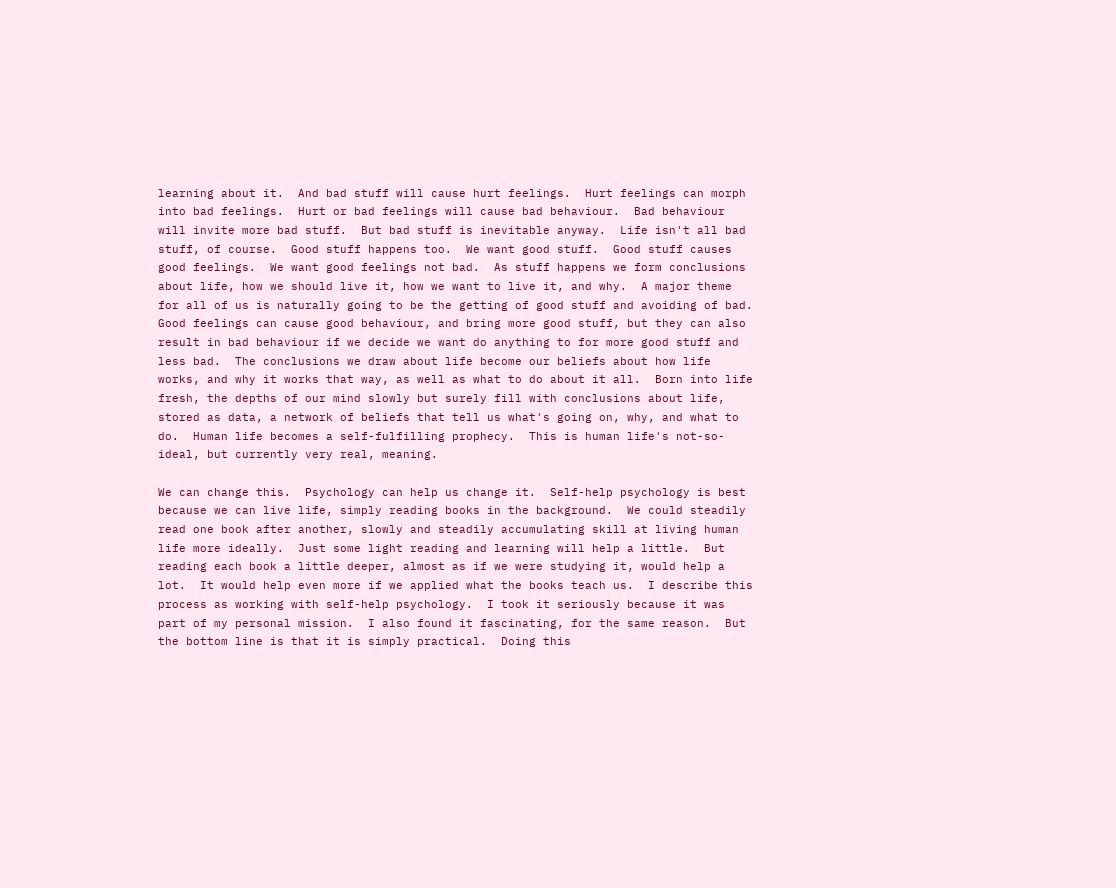learning about it.  And bad stuff will cause hurt feelings.  Hurt feelings can morph into bad feelings.  Hurt or bad feelings will cause bad behaviour.  Bad behaviour will invite more bad stuff.  But bad stuff is inevitable anyway.  Life isn't all bad stuff, of course.  Good stuff happens too.  We want good stuff.  Good stuff causes good feelings.  We want good feelings not bad.  As stuff happens we form conclusions about life, how we should live it, how we want to live it, and why.  A major theme for all of us is naturally going to be the getting of good stuff and avoiding of bad.  Good feelings can cause good behaviour, and bring more good stuff, but they can also result in bad behaviour if we decide we want do anything to for more good stuff and less bad.  The conclusions we draw about life become our beliefs about how life works, and why it works that way, as well as what to do about it all.  Born into life fresh, the depths of our mind slowly but surely fill with conclusions about life, stored as data, a network of beliefs that tell us what's going on, why, and what to do.  Human life becomes a self-fulfilling prophecy.  This is human life's not-so-ideal, but currently very real, meaning.

We can change this.  Psychology can help us change it.  Self-help psychology is best because we can live life, simply reading books in the background.  We could steadily read one book after another, slowly and steadily accumulating skill at living human life more ideally.  Just some light reading and learning will help a little.  But reading each book a little deeper, almost as if we were studying it, would help a lot.  It would help even more if we applied what the books teach us.  I describe this process as working with self-help psychology.  I took it seriously because it was part of my personal mission.  I also found it fascinating, for the same reason.  But the bottom line is that it is simply practical.  Doing this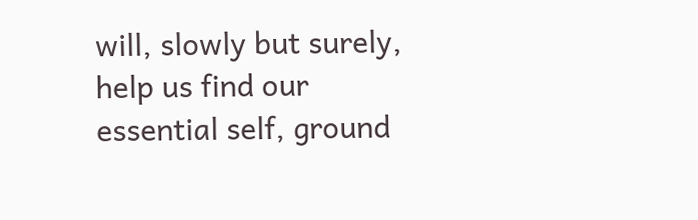will, slowly but surely, help us find our essential self, ground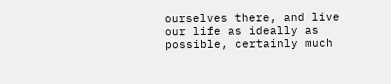ourselves there, and live our life as ideally as possible, certainly much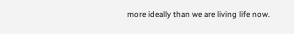more ideally than we are living life now.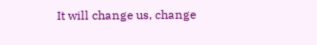It will change us, change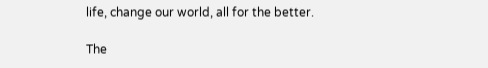life, change our world, all for the better.

The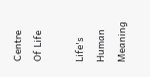Centre Of Life

Life's Human Meaning